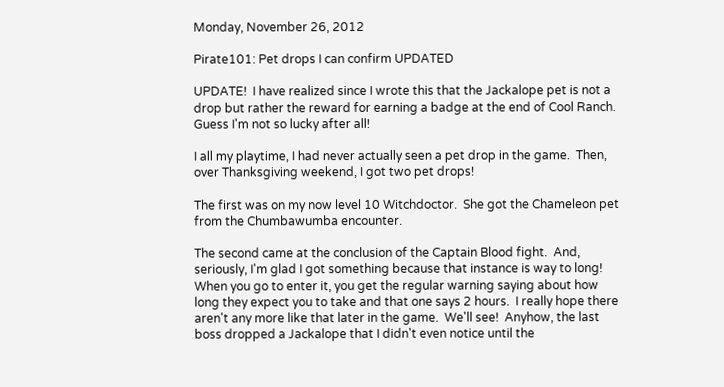Monday, November 26, 2012

Pirate101: Pet drops I can confirm UPDATED

UPDATE!  I have realized since I wrote this that the Jackalope pet is not a drop but rather the reward for earning a badge at the end of Cool Ranch.  Guess I'm not so lucky after all!

I all my playtime, I had never actually seen a pet drop in the game.  Then, over Thanksgiving weekend, I got two pet drops!

The first was on my now level 10 Witchdoctor.  She got the Chameleon pet from the Chumbawumba encounter.

The second came at the conclusion of the Captain Blood fight.  And, seriously, I'm glad I got something because that instance is way to long!  When you go to enter it, you get the regular warning saying about how long they expect you to take and that one says 2 hours.  I really hope there aren't any more like that later in the game.  We'll see!  Anyhow, the last boss dropped a Jackalope that I didn't even notice until the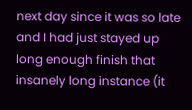next day since it was so late and I had just stayed up long enough finish that insanely long instance (it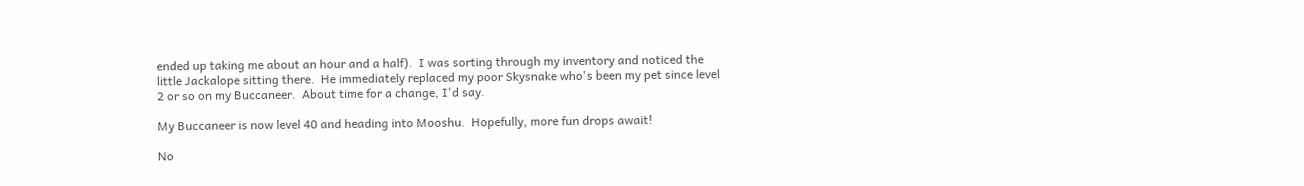ended up taking me about an hour and a half).  I was sorting through my inventory and noticed the little Jackalope sitting there.  He immediately replaced my poor Skysnake who's been my pet since level 2 or so on my Buccaneer.  About time for a change, I'd say.

My Buccaneer is now level 40 and heading into Mooshu.  Hopefully, more fun drops await!

No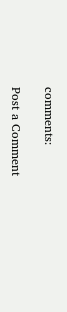comments:

Post a Comment